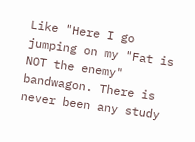Like "Here I go jumping on my "Fat is NOT the enemy" bandwagon. There is never been any study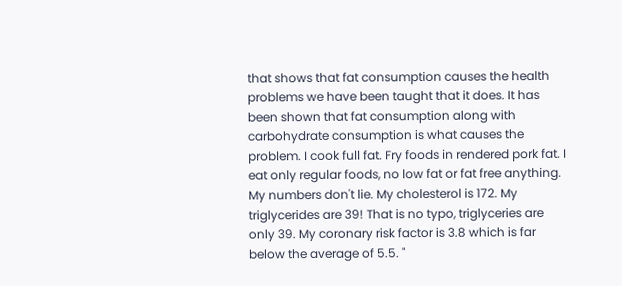that shows that fat consumption causes the health problems we have been taught that it does. It has been shown that fat consumption along with carbohydrate consumption is what causes the problem. I cook full fat. Fry foods in rendered pork fat. I eat only regular foods, no low fat or fat free anything. My numbers don't lie. My cholesterol is 172. My triglycerides are 39! That is no typo, triglyceries are only 39. My coronary risk factor is 3.8 which is far below the average of 5.5. "